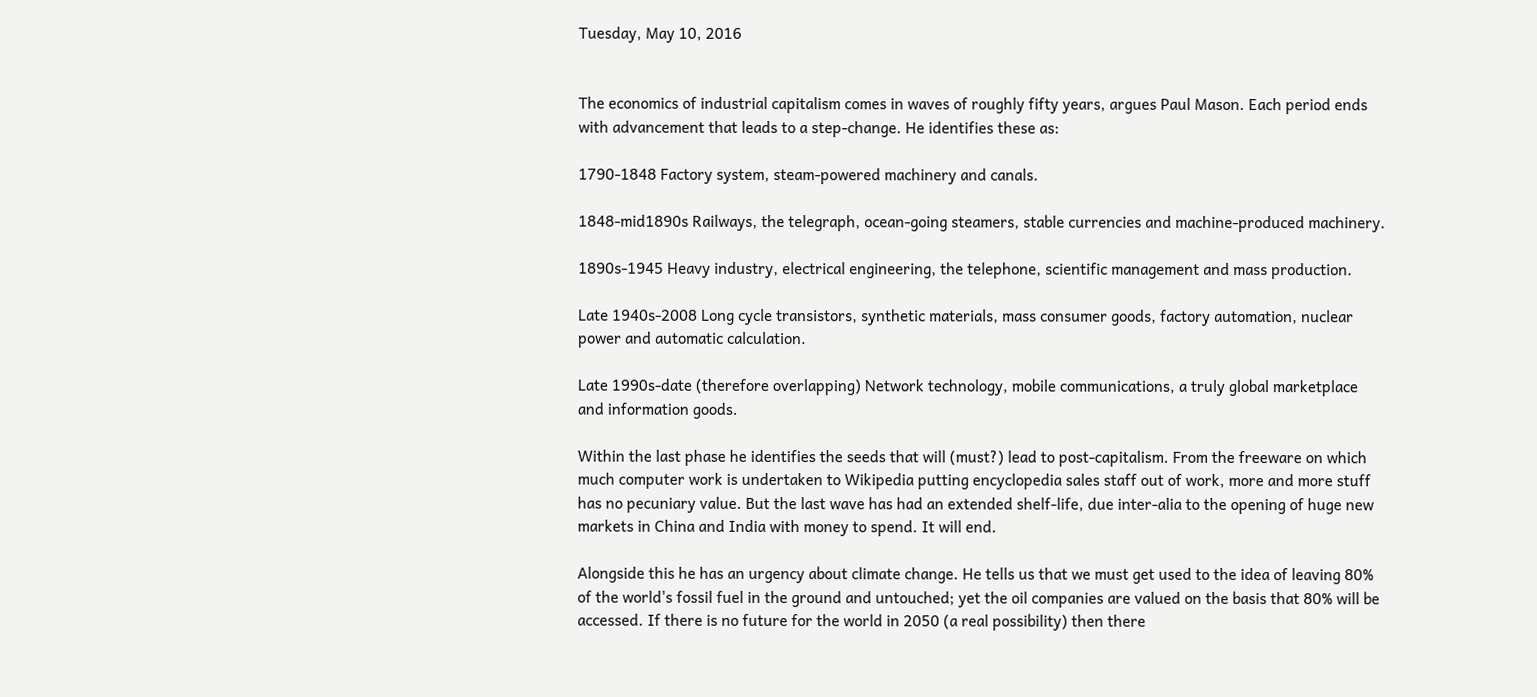Tuesday, May 10, 2016


The economics of industrial capitalism comes in waves of roughly fifty years, argues Paul Mason. Each period ends with advancement that leads to a step-change. He identifies these as:

1790-1848 Factory system, steam-powered machinery and canals.

1848-mid1890s Railways, the telegraph, ocean-going steamers, stable currencies and machine-produced machinery.

1890s-1945 Heavy industry, electrical engineering, the telephone, scientific management and mass production.

Late 1940s-2008 Long cycle transistors, synthetic materials, mass consumer goods, factory automation, nuclear power and automatic calculation.

Late 1990s-date (therefore overlapping) Network technology, mobile communications, a truly global marketplace and information goods.

Within the last phase he identifies the seeds that will (must?) lead to post-capitalism. From the freeware on which much computer work is undertaken to Wikipedia putting encyclopedia sales staff out of work, more and more stuff has no pecuniary value. But the last wave has had an extended shelf-life, due inter-alia to the opening of huge new markets in China and India with money to spend. It will end.

Alongside this he has an urgency about climate change. He tells us that we must get used to the idea of leaving 80% of the world's fossil fuel in the ground and untouched; yet the oil companies are valued on the basis that 80% will be accessed. If there is no future for the world in 2050 (a real possibility) then there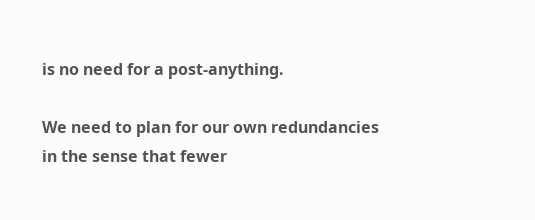is no need for a post-anything.

We need to plan for our own redundancies in the sense that fewer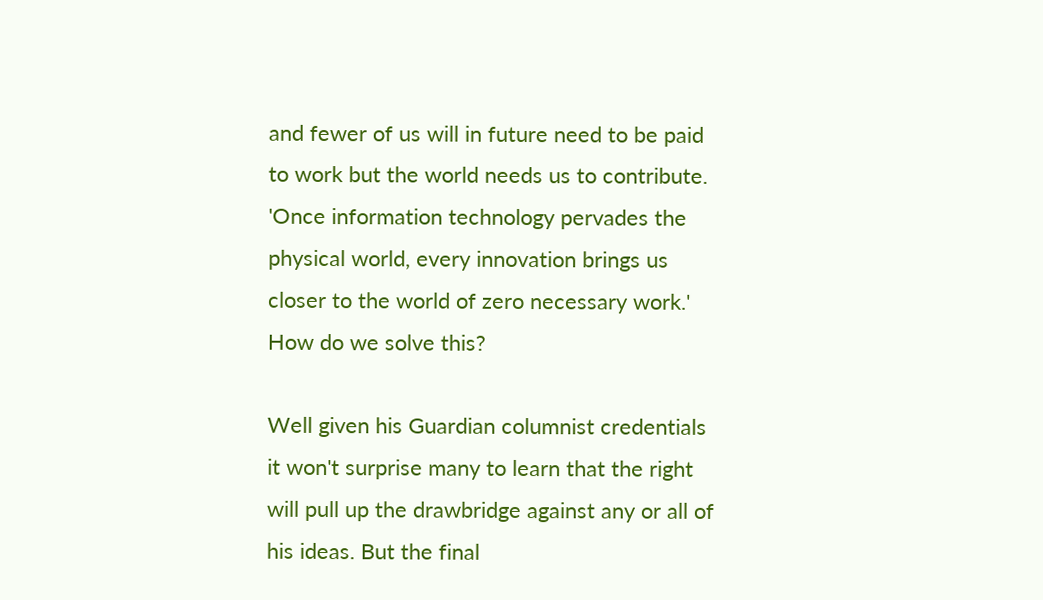and fewer of us will in future need to be paid to work but the world needs us to contribute. 'Once information technology pervades the physical world, every innovation brings us closer to the world of zero necessary work.' How do we solve this?

Well given his Guardian columnist credentials it won't surprise many to learn that the right will pull up the drawbridge against any or all of his ideas. But the final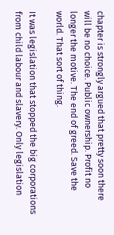chapter is strongly argued that pretty soon there will be no choice. Public ownership. Profit no longer the motive. The end of greed. Save the world. That sort of thing.

It was legislation that stopped the big corporations from child labour and slavery. Only legislation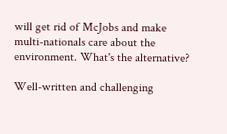will get rid of McJobs and make multi-nationals care about the environment. What's the alternative?

Well-written and challenging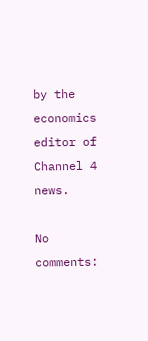by the economics editor of Channel 4 news.

No comments: